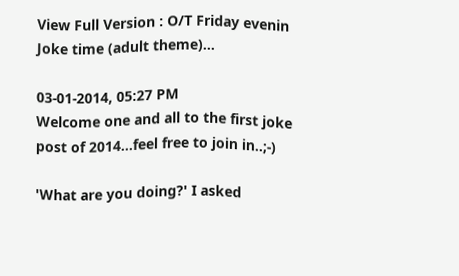View Full Version : O/T Friday evenin Joke time (adult theme)...

03-01-2014, 05:27 PM
Welcome one and all to the first joke post of 2014...feel free to join in..;-)

'What are you doing?' I asked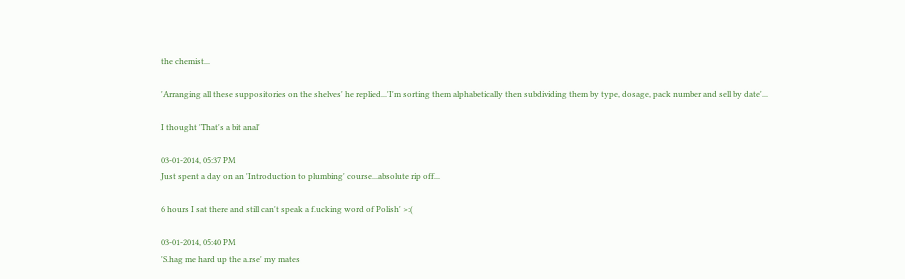the chemist...

'Arranging all these suppositories on the shelves' he replied...'I'm sorting them alphabetically then subdividing them by type, dosage, pack number and sell by date'...

I thought 'That's a bit anal'

03-01-2014, 05:37 PM
Just spent a day on an 'Introduction to plumbing' course...absolute rip off...

6 hours I sat there and still can't speak a f.ucking word of Polish' >:(

03-01-2014, 05:40 PM
'S.hag me hard up the a.rse' my mates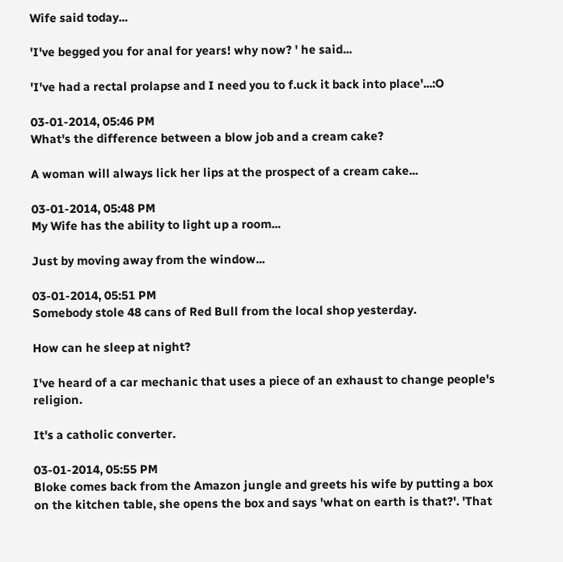Wife said today...

'I've begged you for anal for years! why now? ' he said...

'I've had a rectal prolapse and I need you to f.uck it back into place'...:O

03-01-2014, 05:46 PM
What's the difference between a blow job and a cream cake?

A woman will always lick her lips at the prospect of a cream cake...

03-01-2014, 05:48 PM
My Wife has the ability to light up a room...

Just by moving away from the window...

03-01-2014, 05:51 PM
Somebody stole 48 cans of Red Bull from the local shop yesterday.

How can he sleep at night?

I've heard of a car mechanic that uses a piece of an exhaust to change people's religion.

It's a catholic converter.

03-01-2014, 05:55 PM
Bloke comes back from the Amazon jungle and greets his wife by putting a box on the kitchen table, she opens the box and says 'what on earth is that?'. 'That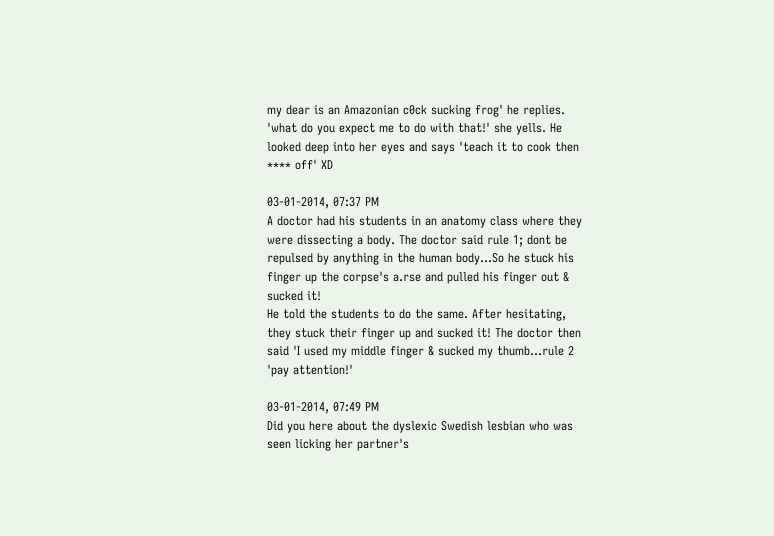my dear is an Amazonian c0ck sucking frog' he replies. 'what do you expect me to do with that!' she yells. He looked deep into her eyes and says 'teach it to cook then **** off' XD

03-01-2014, 07:37 PM
A doctor had his students in an anatomy class where they were dissecting a body. The doctor said rule 1; dont be repulsed by anything in the human body...So he stuck his finger up the corpse's a.rse and pulled his finger out & sucked it!
He told the students to do the same. After hesitating, they stuck their finger up and sucked it! The doctor then said 'I used my middle finger & sucked my thumb...rule 2 'pay attention!'

03-01-2014, 07:49 PM
Did you here about the dyslexic Swedish lesbian who was seen licking her partner's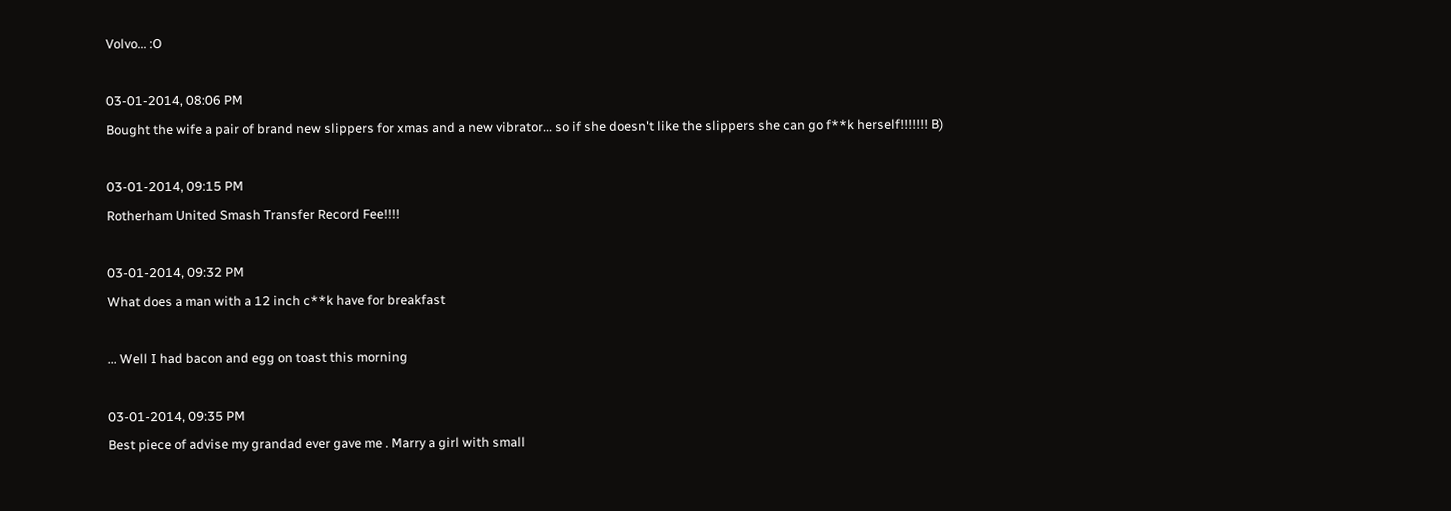Volvo... :O

03-01-2014, 08:06 PM
Bought the wife a pair of brand new slippers for xmas and a new vibrator... so if she doesn't like the slippers she can go f**k herself!!!!!!! B)

03-01-2014, 09:15 PM
Rotherham United Smash Transfer Record Fee!!!!

03-01-2014, 09:32 PM
What does a man with a 12 inch c**k have for breakfast

... Well I had bacon and egg on toast this morning

03-01-2014, 09:35 PM
Best piece of advise my grandad ever gave me . Marry a girl with small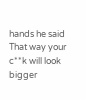hands he said That way your c**k will look bigger